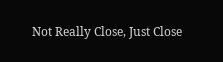Not Really Close, Just Close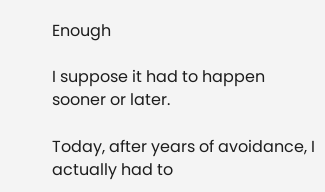Enough

I suppose it had to happen sooner or later.

Today, after years of avoidance, I actually had to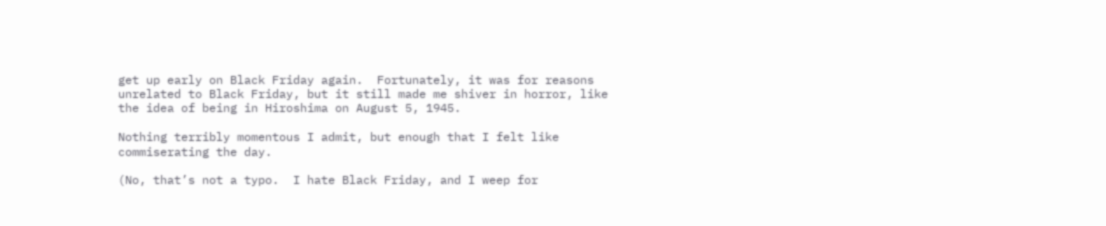get up early on Black Friday again.  Fortunately, it was for reasons unrelated to Black Friday, but it still made me shiver in horror, like the idea of being in Hiroshima on August 5, 1945.

Nothing terribly momentous I admit, but enough that I felt like commiserating the day.

(No, that’s not a typo.  I hate Black Friday, and I weep for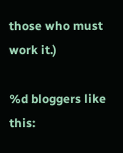those who must work it.)

%d bloggers like this: